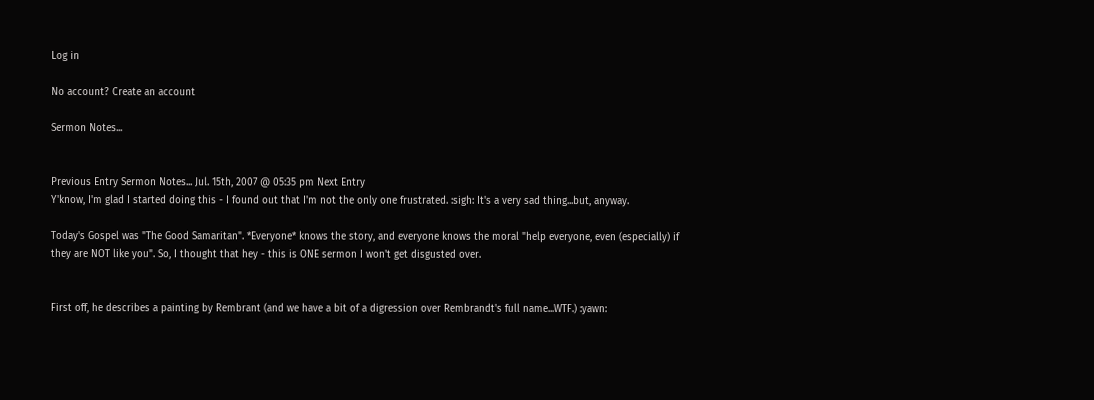Log in

No account? Create an account

Sermon Notes...


Previous Entry Sermon Notes... Jul. 15th, 2007 @ 05:35 pm Next Entry
Y'know, I'm glad I started doing this - I found out that I'm not the only one frustrated. :sigh: It's a very sad thing...but, anyway.

Today's Gospel was "The Good Samaritan". *Everyone* knows the story, and everyone knows the moral "help everyone, even (especially) if they are NOT like you". So, I thought that hey - this is ONE sermon I won't get disgusted over.


First off, he describes a painting by Rembrant (and we have a bit of a digression over Rembrandt's full name...WTF.) :yawn: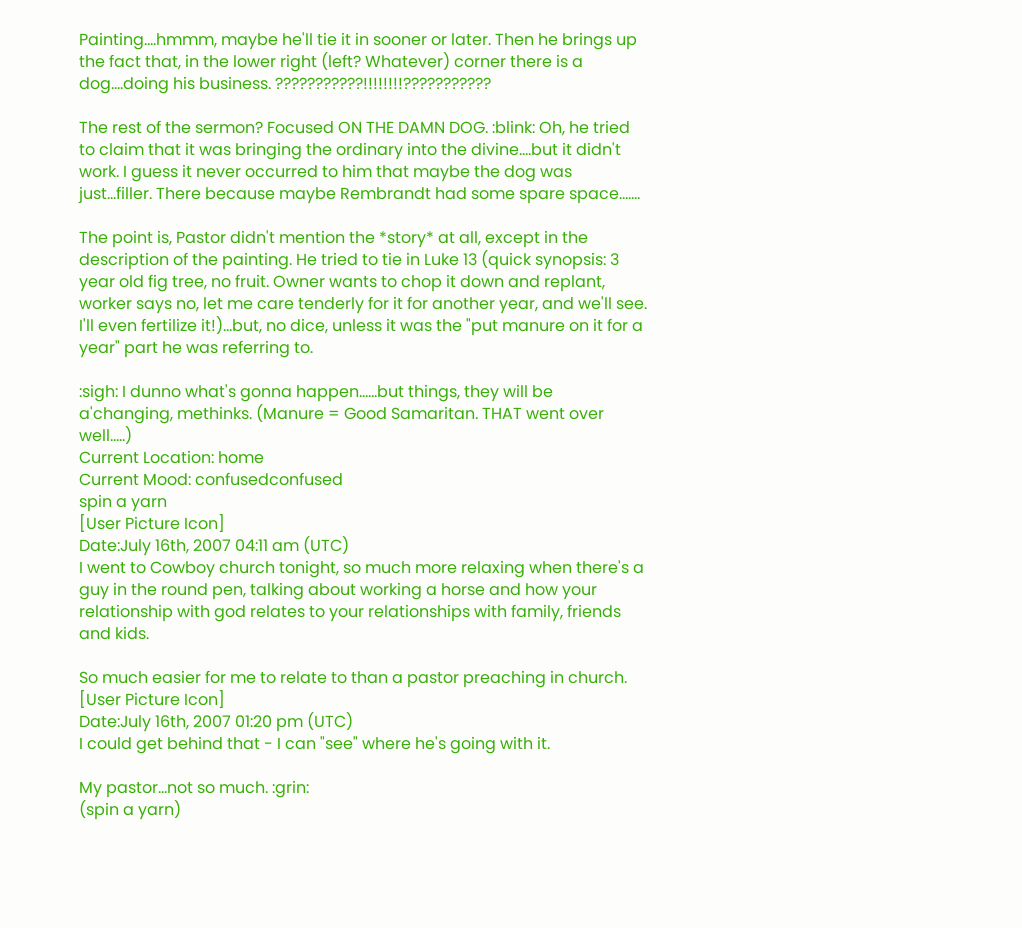Painting....hmmm, maybe he'll tie it in sooner or later. Then he brings up the fact that, in the lower right (left? Whatever) corner there is a dog....doing his business. ???????????!!!!!!!!???????????

The rest of the sermon? Focused ON THE DAMN DOG. :blink: Oh, he tried to claim that it was bringing the ordinary into the divine....but it didn't work. I guess it never occurred to him that maybe the dog was just...filler. There because maybe Rembrandt had some spare space.......

The point is, Pastor didn't mention the *story* at all, except in the description of the painting. He tried to tie in Luke 13 (quick synopsis: 3 year old fig tree, no fruit. Owner wants to chop it down and replant, worker says no, let me care tenderly for it for another year, and we'll see. I'll even fertilize it!)...but, no dice, unless it was the "put manure on it for a year" part he was referring to.

:sigh: I dunno what's gonna happen......but things, they will be a'changing, methinks. (Manure = Good Samaritan. THAT went over well.....)
Current Location: home
Current Mood: confusedconfused
spin a yarn
[User Picture Icon]
Date:July 16th, 2007 04:11 am (UTC)
I went to Cowboy church tonight, so much more relaxing when there's a guy in the round pen, talking about working a horse and how your relationship with god relates to your relationships with family, friends and kids.

So much easier for me to relate to than a pastor preaching in church.
[User Picture Icon]
Date:July 16th, 2007 01:20 pm (UTC)
I could get behind that - I can "see" where he's going with it.

My pastor...not so much. :grin:
(spin a yarn)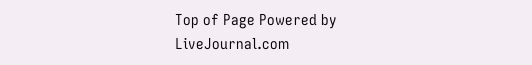Top of Page Powered by LiveJournal.com